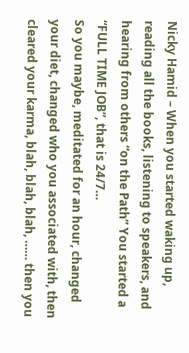Nicky Hamid – When you started waking up, reading all the books, listening to speakers, and hearing from others “on the Path” You started a “FULL TIME JOB”, that is 24/7…
So you maybe, meditated for an hour, changed your diet, changed who you associated with, then cleared your karma, blah, blah, blah, …… then you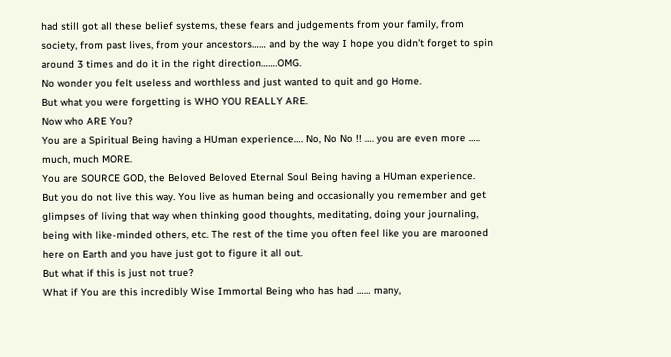had still got all these belief systems, these fears and judgements from your family, from society, from past lives, from your ancestors…… and by the way I hope you didn’t forget to spin around 3 times and do it in the right direction…….OMG.
No wonder you felt useless and worthless and just wanted to quit and go Home.
But what you were forgetting is WHO YOU REALLY ARE.
Now who ARE You?
You are a Spiritual Being having a HUman experience…. No, No No !! …. you are even more ….. much, much MORE.
You are SOURCE GOD, the Beloved Beloved Eternal Soul Being having a HUman experience.
But you do not live this way. You live as human being and occasionally you remember and get glimpses of living that way when thinking good thoughts, meditating, doing your journaling, being with like-minded others, etc. The rest of the time you often feel like you are marooned here on Earth and you have just got to figure it all out.
But what if this is just not true?
What if You are this incredibly Wise Immortal Being who has had …… many,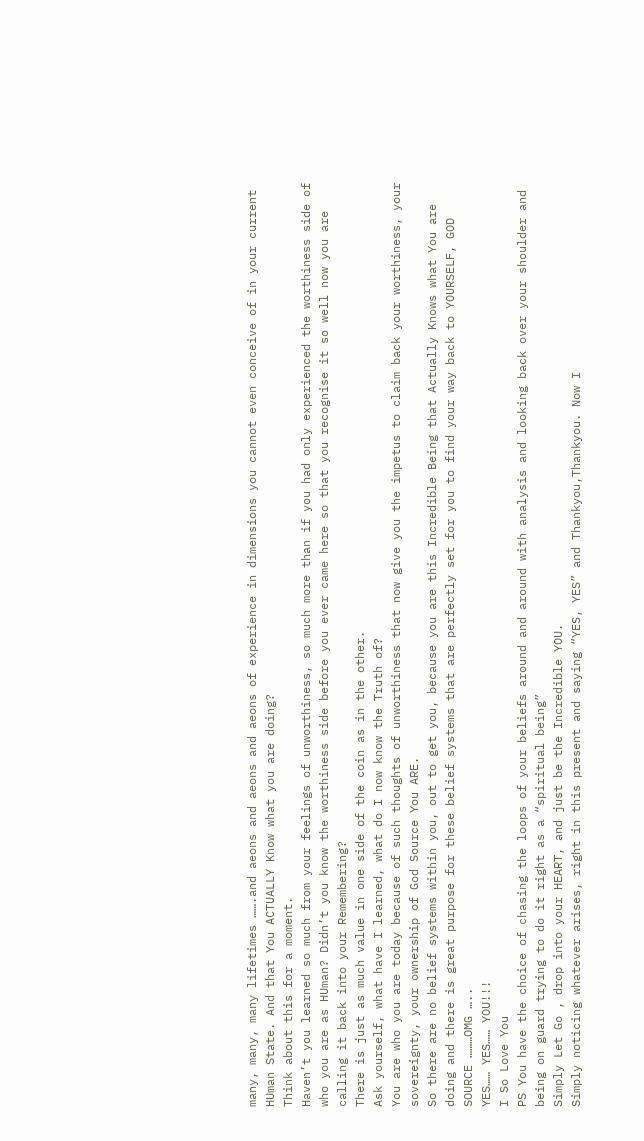many, many, many lifetimes …….and aeons and aeons and aeons of experience in dimensions you cannot even conceive of in your current HUman State. And that You ACTUALLY Know what you are doing?
Think about this for a moment.
Haven’t you learned so much from your feelings of unworthiness, so much more than if you had only experienced the worthiness side of who you are as HUman? Didn’t you know the worthiness side before you ever came here so that you recognise it so well now you are calling it back into your Remembering?
There is just as much value in one side of the coin as in the other.
Ask yourself, what have I learned, what do I now know the Truth of?
You are who you are today because of such thoughts of unworthiness that now give you the impetus to claim back your worthiness, your sovereignty, your ownership of God Source You ARE.
So there are no belief systems within you, out to get you, because you are this Incredible Being that Actually Knows what You are doing and there is great purpose for these belief systems that are perfectly set for you to find your way back to YOURSELF, GOD SOURCE ………OMG …..
YES…… YES…… YOU!!!
I So Love You
PS You have the choice of chasing the loops of your beliefs around and around with analysis and looking back over your shoulder and being on guard trying to do it right as a “spiritual being”
Simply Let Go , drop into your HEART, and just be the Incredible YOU.
Simply noticing whatever arises, right in this present and saying “YES, YES” and Thankyou,Thankyou. Now I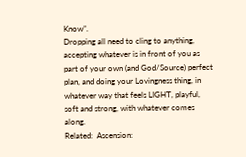Know”.
Dropping all need to cling to anything, accepting whatever is in front of you as part of your own (and God/Source) perfect plan, and doing your Lovingness thing, in whatever way that feels LIGHT, playful, soft and strong, with whatever comes along.
Related:  Ascension: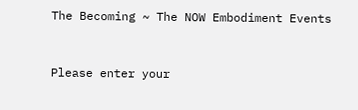The Becoming ~ The NOW Embodiment Events


Please enter your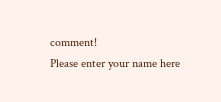comment!
Please enter your name here